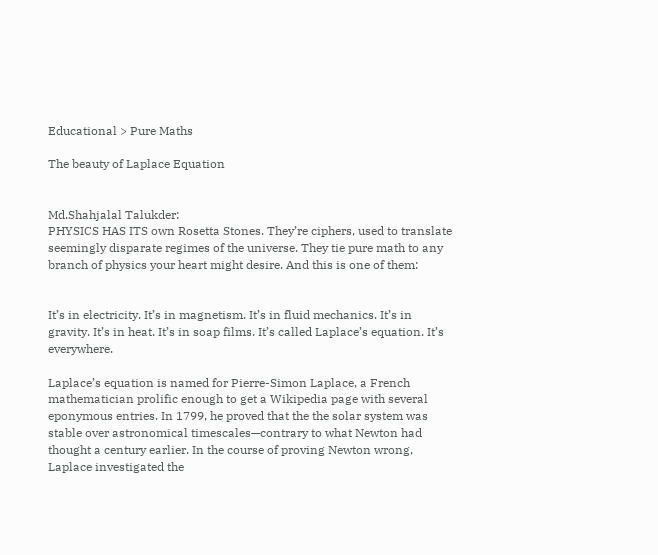Educational > Pure Maths

The beauty of Laplace Equation


Md.Shahjalal Talukder:
PHYSICS HAS ITS own Rosetta Stones. They’re ciphers, used to translate seemingly disparate regimes of the universe. They tie pure math to any branch of physics your heart might desire. And this is one of them:


It’s in electricity. It’s in magnetism. It’s in fluid mechanics. It’s in gravity. It’s in heat. It’s in soap films. It’s called Laplace’s equation. It’s everywhere.

Laplace’s equation is named for Pierre-Simon Laplace, a French mathematician prolific enough to get a Wikipedia page with several eponymous entries. In 1799, he proved that the the solar system was stable over astronomical timescales—contrary to what Newton had thought a century earlier. In the course of proving Newton wrong, Laplace investigated the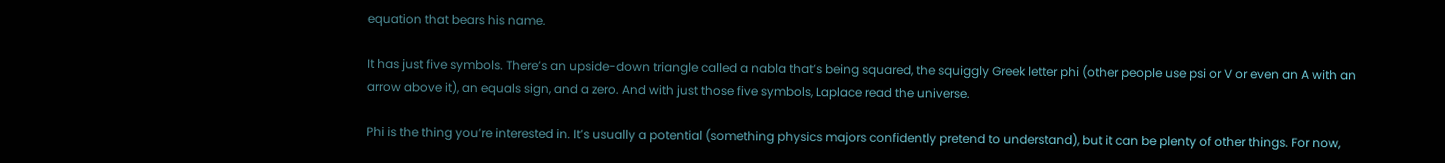equation that bears his name.

It has just five symbols. There’s an upside-down triangle called a nabla that’s being squared, the squiggly Greek letter phi (other people use psi or V or even an A with an arrow above it), an equals sign, and a zero. And with just those five symbols, Laplace read the universe.

Phi is the thing you’re interested in. It’s usually a potential (something physics majors confidently pretend to understand), but it can be plenty of other things. For now,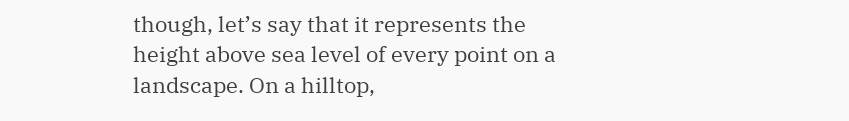though, let’s say that it represents the height above sea level of every point on a landscape. On a hilltop,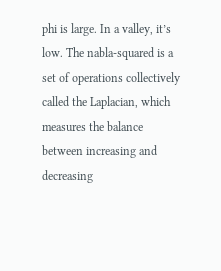phi is large. In a valley, it’s low. The nabla-squared is a set of operations collectively called the Laplacian, which measures the balance between increasing and decreasing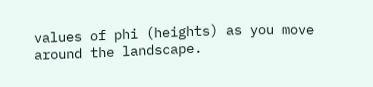values of phi (heights) as you move around the landscape.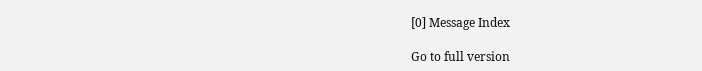[0] Message Index

Go to full version